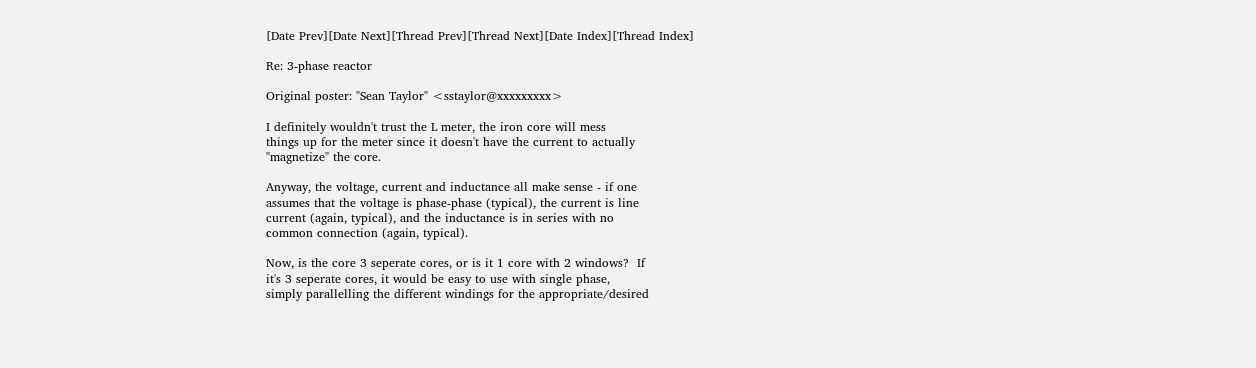[Date Prev][Date Next][Thread Prev][Thread Next][Date Index][Thread Index]

Re: 3-phase reactor

Original poster: "Sean Taylor" <sstaylor@xxxxxxxxx>

I definitely wouldn't trust the L meter, the iron core will mess
things up for the meter since it doesn't have the current to actually
"magnetize" the core.

Anyway, the voltage, current and inductance all make sense - if one
assumes that the voltage is phase-phase (typical), the current is line
current (again, typical), and the inductance is in series with no
common connection (again, typical).

Now, is the core 3 seperate cores, or is it 1 core with 2 windows?  If
it's 3 seperate cores, it would be easy to use with single phase,
simply parallelling the different windings for the appropriate/desired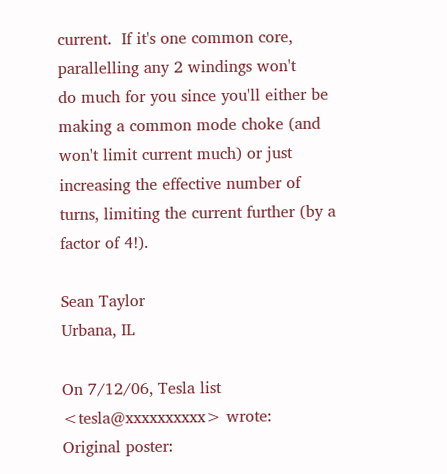current.  If it's one common core, parallelling any 2 windings won't
do much for you since you'll either be making a common mode choke (and
won't limit current much) or just increasing the effective number of
turns, limiting the current further (by a factor of 4!).

Sean Taylor
Urbana, IL

On 7/12/06, Tesla list <tesla@xxxxxxxxxx> wrote:
Original poster: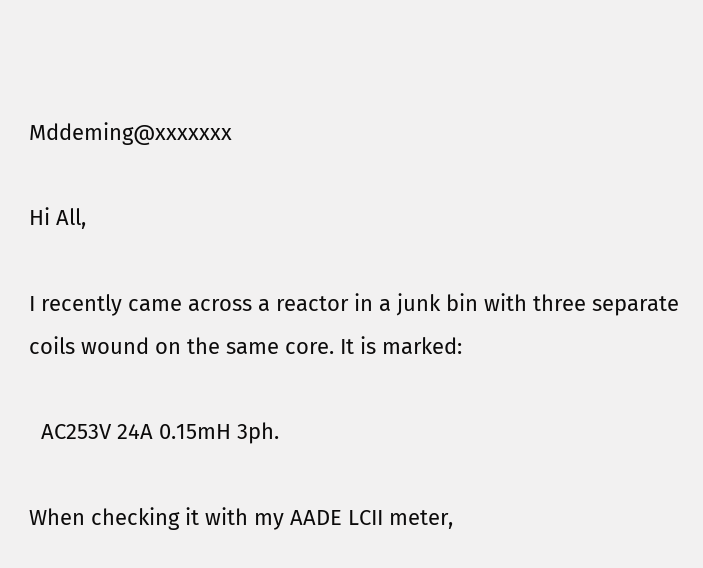Mddeming@xxxxxxx

Hi All,

I recently came across a reactor in a junk bin with three separate
coils wound on the same core. It is marked:

  AC253V 24A 0.15mH 3ph.

When checking it with my AADE LCII meter,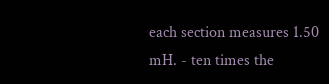each section measures 1.50
mH. - ten times the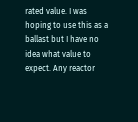rated value. I was hoping to use this as a
ballast but I have no idea what value to expect. Any reactor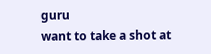guru
want to take a shot at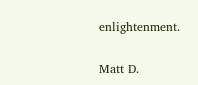enlightenment.

Matt D.